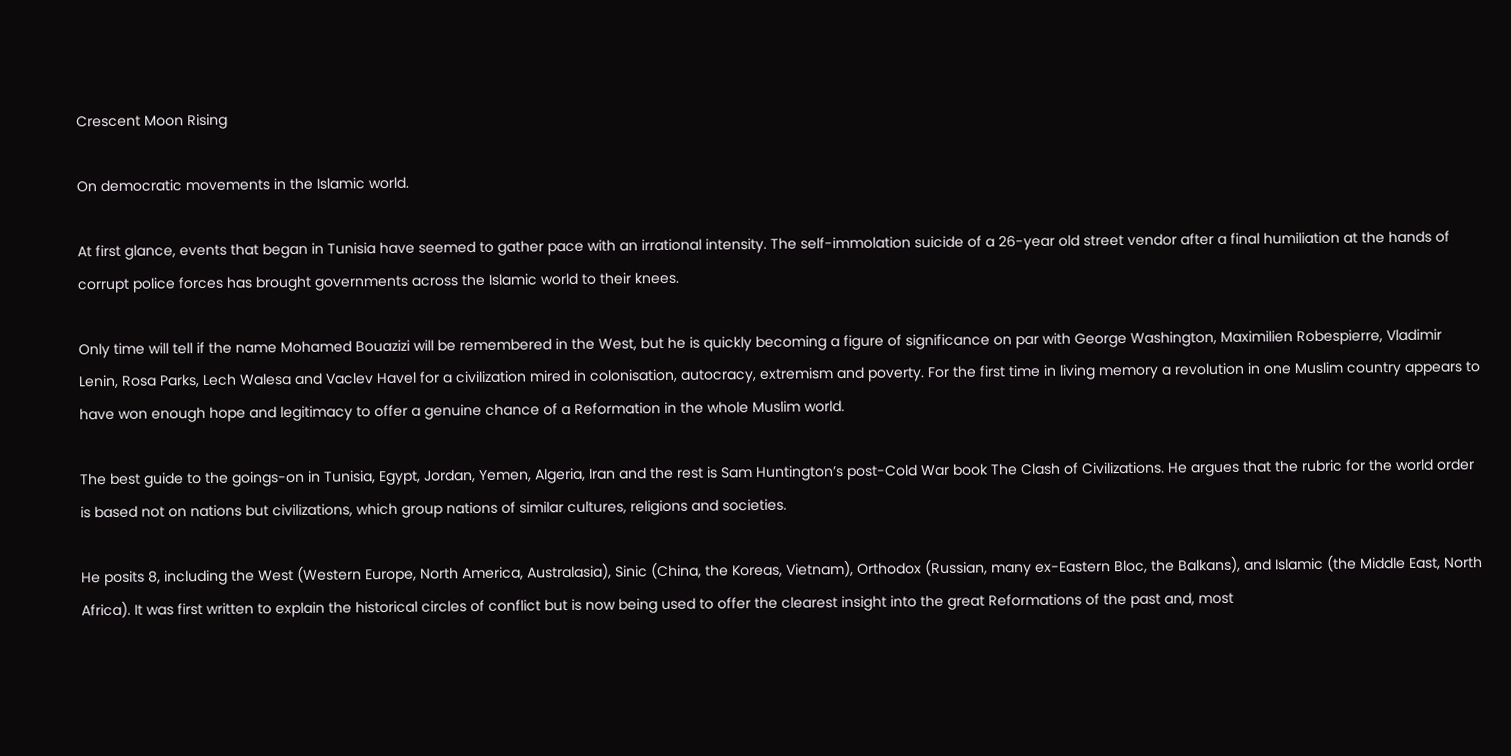Crescent Moon Rising

On democratic movements in the Islamic world.

At first glance, events that began in Tunisia have seemed to gather pace with an irrational intensity. The self-immolation suicide of a 26-year old street vendor after a final humiliation at the hands of corrupt police forces has brought governments across the Islamic world to their knees.

Only time will tell if the name Mohamed Bouazizi will be remembered in the West, but he is quickly becoming a figure of significance on par with George Washington, Maximilien Robespierre, Vladimir Lenin, Rosa Parks, Lech Walesa and Vaclev Havel for a civilization mired in colonisation, autocracy, extremism and poverty. For the first time in living memory a revolution in one Muslim country appears to have won enough hope and legitimacy to offer a genuine chance of a Reformation in the whole Muslim world.

The best guide to the goings-on in Tunisia, Egypt, Jordan, Yemen, Algeria, Iran and the rest is Sam Huntington’s post-Cold War book The Clash of Civilizations. He argues that the rubric for the world order is based not on nations but civilizations, which group nations of similar cultures, religions and societies.

He posits 8, including the West (Western Europe, North America, Australasia), Sinic (China, the Koreas, Vietnam), Orthodox (Russian, many ex-Eastern Bloc, the Balkans), and Islamic (the Middle East, North Africa). It was first written to explain the historical circles of conflict but is now being used to offer the clearest insight into the great Reformations of the past and, most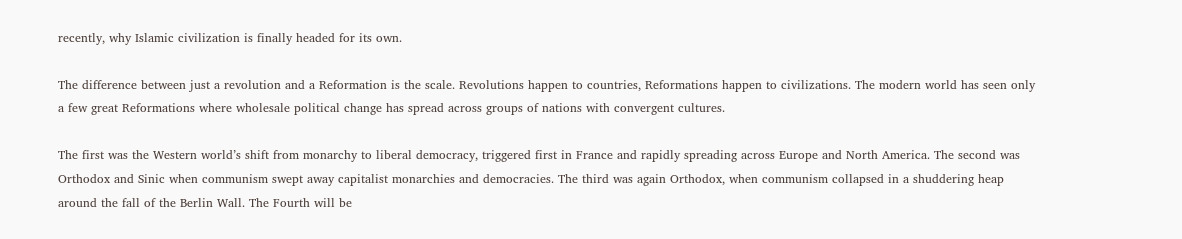recently, why Islamic civilization is finally headed for its own.

The difference between just a revolution and a Reformation is the scale. Revolutions happen to countries, Reformations happen to civilizations. The modern world has seen only a few great Reformations where wholesale political change has spread across groups of nations with convergent cultures.

The first was the Western world’s shift from monarchy to liberal democracy, triggered first in France and rapidly spreading across Europe and North America. The second was Orthodox and Sinic when communism swept away capitalist monarchies and democracies. The third was again Orthodox, when communism collapsed in a shuddering heap around the fall of the Berlin Wall. The Fourth will be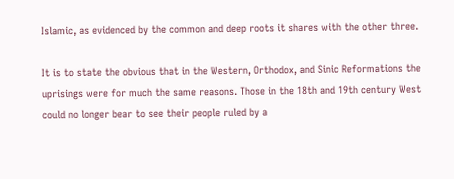Islamic, as evidenced by the common and deep roots it shares with the other three.

It is to state the obvious that in the Western, Orthodox, and Sinic Reformations the uprisings were for much the same reasons. Those in the 18th and 19th century West could no longer bear to see their people ruled by a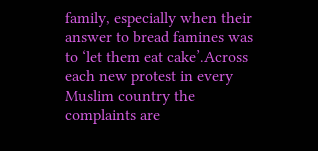family, especially when their answer to bread famines was to ‘let them eat cake’.Across each new protest in every Muslim country the complaints are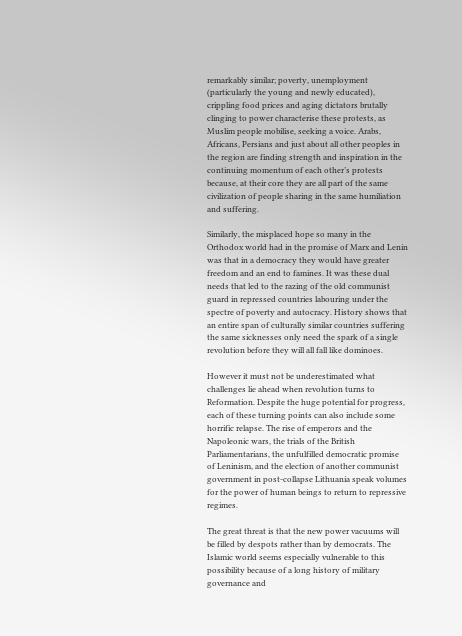remarkably similar; poverty, unemployment (particularly the young and newly educated), crippling food prices and aging dictators brutally clinging to power characterise these protests, as Muslim people mobilise, seeking a voice. Arabs, Africans, Persians and just about all other peoples in the region are finding strength and inspiration in the continuing momentum of each other’s protests because, at their core they are all part of the same civilization of people sharing in the same humiliation and suffering.

Similarly, the misplaced hope so many in the Orthodox world had in the promise of Marx and Lenin was that in a democracy they would have greater freedom and an end to famines. It was these dual needs that led to the razing of the old communist guard in repressed countries labouring under the spectre of poverty and autocracy. History shows that an entire span of culturally similar countries suffering the same sicknesses only need the spark of a single revolution before they will all fall like dominoes.

However it must not be underestimated what challenges lie ahead when revolution turns to Reformation. Despite the huge potential for progress, each of these turning points can also include some horrific relapse. The rise of emperors and the Napoleonic wars, the trials of the British Parliamentarians, the unfulfilled democratic promise of Leninism, and the election of another communist government in post-collapse Lithuania speak volumes for the power of human beings to return to repressive regimes.

The great threat is that the new power vacuums will be filled by despots rather than by democrats. The Islamic world seems especially vulnerable to this possibility because of a long history of military governance and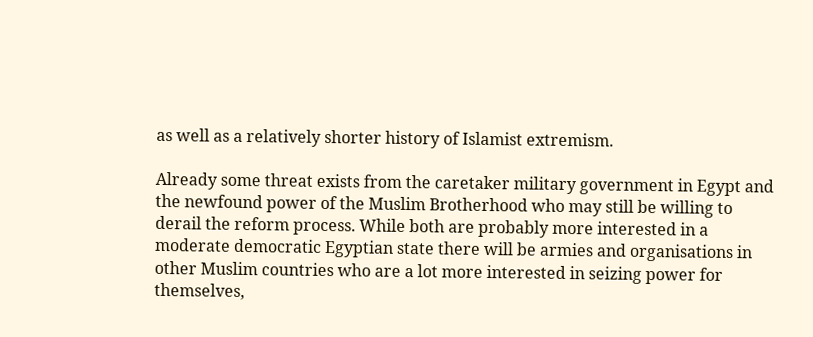as well as a relatively shorter history of Islamist extremism.

Already some threat exists from the caretaker military government in Egypt and the newfound power of the Muslim Brotherhood who may still be willing to derail the reform process. While both are probably more interested in a moderate democratic Egyptian state there will be armies and organisations in other Muslim countries who are a lot more interested in seizing power for themselves,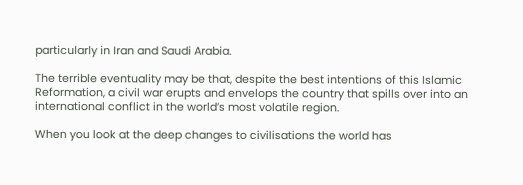particularly in Iran and Saudi Arabia.

The terrible eventuality may be that, despite the best intentions of this Islamic Reformation, a civil war erupts and envelops the country that spills over into an international conflict in the world’s most volatile region.

When you look at the deep changes to civilisations the world has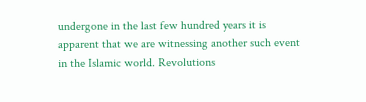undergone in the last few hundred years it is apparent that we are witnessing another such event in the Islamic world. Revolutions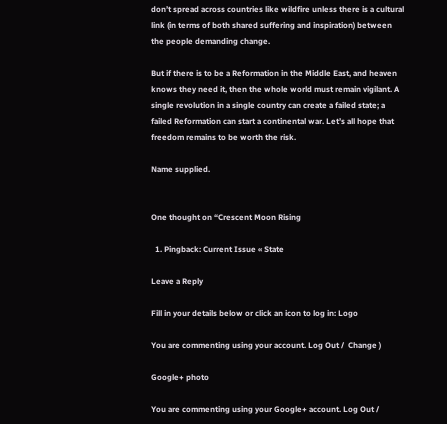don’t spread across countries like wildfire unless there is a cultural link (in terms of both shared suffering and inspiration) between the people demanding change.

But if there is to be a Reformation in the Middle East, and heaven knows they need it, then the whole world must remain vigilant. A single revolution in a single country can create a failed state; a failed Reformation can start a continental war. Let’s all hope that freedom remains to be worth the risk.

Name supplied.


One thought on “Crescent Moon Rising

  1. Pingback: Current Issue « State

Leave a Reply

Fill in your details below or click an icon to log in: Logo

You are commenting using your account. Log Out /  Change )

Google+ photo

You are commenting using your Google+ account. Log Out /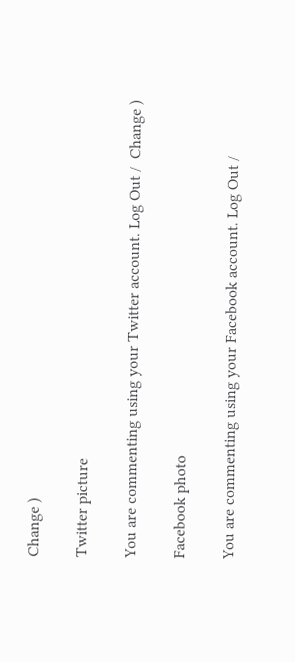Change )

Twitter picture

You are commenting using your Twitter account. Log Out /  Change )

Facebook photo

You are commenting using your Facebook account. Log Out /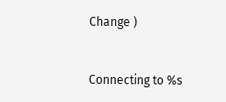Change )


Connecting to %s